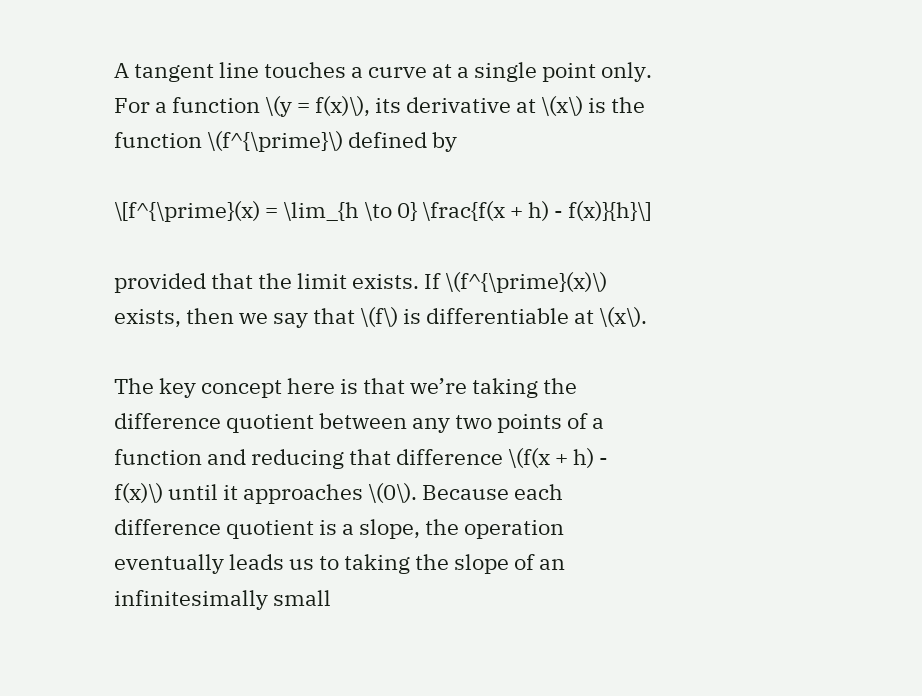A tangent line touches a curve at a single point only. For a function \(y = f(x)\), its derivative at \(x\) is the function \(f^{\prime}\) defined by

\[f^{\prime}(x) = \lim_{h \to 0} \frac{f(x + h) - f(x)}{h}\]

provided that the limit exists. If \(f^{\prime}(x)\) exists, then we say that \(f\) is differentiable at \(x\).

The key concept here is that we’re taking the difference quotient between any two points of a function and reducing that difference \(f(x + h) - f(x)\) until it approaches \(0\). Because each difference quotient is a slope, the operation eventually leads us to taking the slope of an infinitesimally small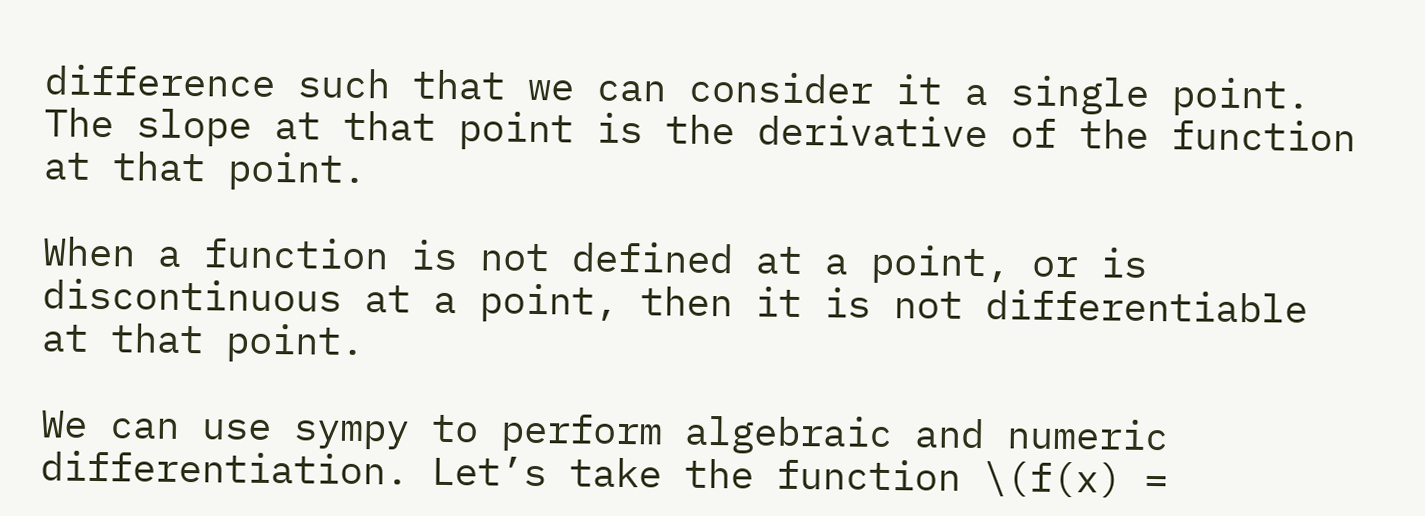difference such that we can consider it a single point. The slope at that point is the derivative of the function at that point.

When a function is not defined at a point, or is discontinuous at a point, then it is not differentiable at that point.

We can use sympy to perform algebraic and numeric differentiation. Let’s take the function \(f(x) =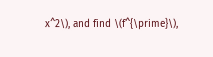x^2\), and find \(f^{\prime}\),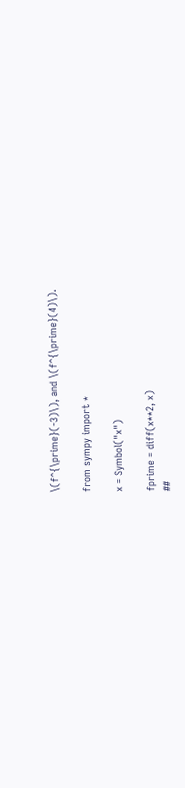\(f^{\prime}(-3)\), and \(f^{\prime}(4)\).

from sympy import *

x = Symbol("x")

fprime = diff(x**2, x)
##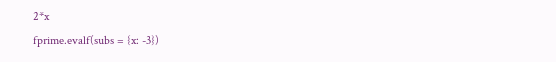2*x
fprime.evalf(subs = {x: -3})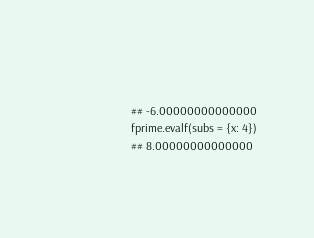## -6.00000000000000
fprime.evalf(subs = {x: 4})
## 8.00000000000000